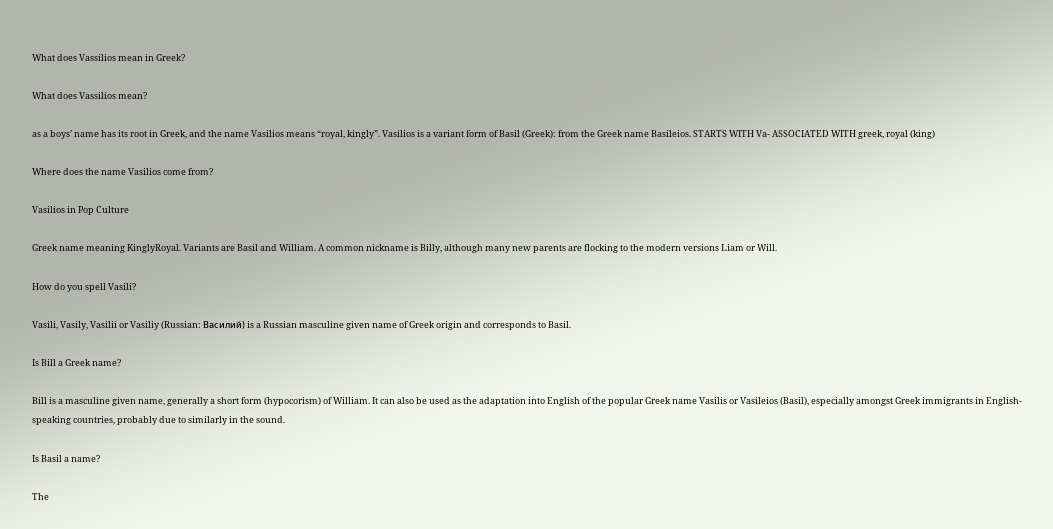What does Vassilios mean in Greek?

What does Vassilios mean?

as a boys’ name has its root in Greek, and the name Vasilios means “royal, kingly”. Vasilios is a variant form of Basil (Greek): from the Greek name Basileios. STARTS WITH Va- ASSOCIATED WITH greek, royal (king)

Where does the name Vasilios come from?

Vasilios in Pop Culture

Greek name meaning KinglyRoyal. Variants are Basil and William. A common nickname is Billy, although many new parents are flocking to the modern versions Liam or Will.

How do you spell Vasili?

Vasili, Vasily, Vasilii or Vasiliy (Russian: Василий) is a Russian masculine given name of Greek origin and corresponds to Basil.

Is Bill a Greek name?

Bill is a masculine given name, generally a short form (hypocorism) of William. It can also be used as the adaptation into English of the popular Greek name Vasilis or Vasileios (Basil), especially amongst Greek immigrants in English-speaking countries, probably due to similarly in the sound.

Is Basil a name?

The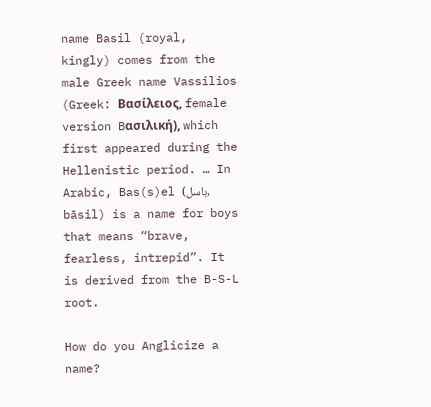name Basil (royal, kingly) comes from the male Greek name Vassilios (Greek: Βασίλειος, female version Bασιλική), which first appeared during the Hellenistic period. … In Arabic, Bas(s)el (باسل, bāsil) is a name for boys that means “brave, fearless, intrepid”. It is derived from the B-S-L root.

How do you Anglicize a name?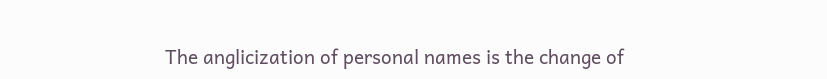The anglicization of personal names is the change of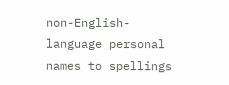non-English-language personal names to spellings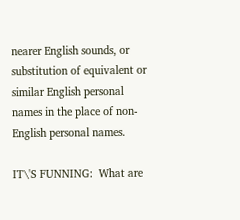nearer English sounds, or substitution of equivalent or similar English personal names in the place of non-English personal names.

IT\'S FUNNING:  What are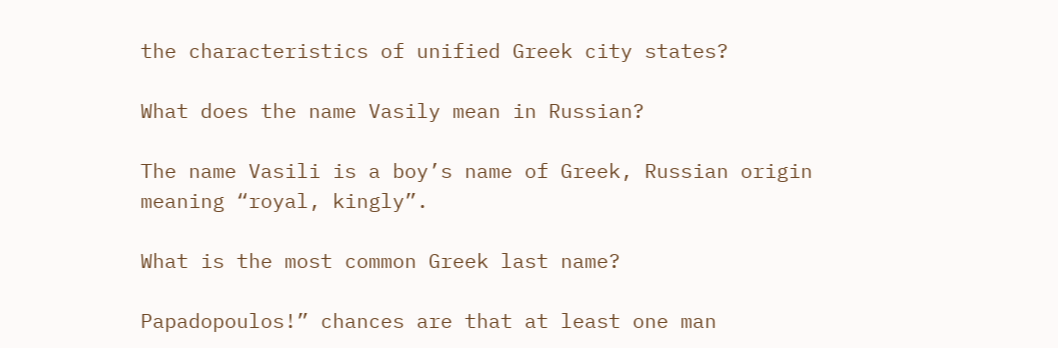the characteristics of unified Greek city states?

What does the name Vasily mean in Russian?

The name Vasili is a boy’s name of Greek, Russian origin meaning “royal, kingly”.

What is the most common Greek last name?

Papadopoulos!” chances are that at least one man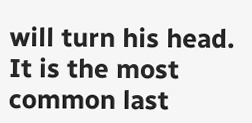will turn his head. It is the most common last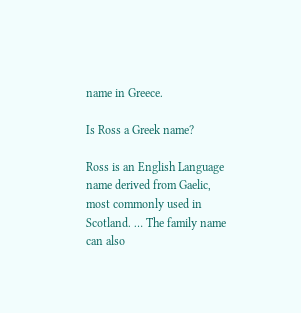name in Greece.

Is Ross a Greek name?

Ross is an English Language name derived from Gaelic, most commonly used in Scotland. … The family name can also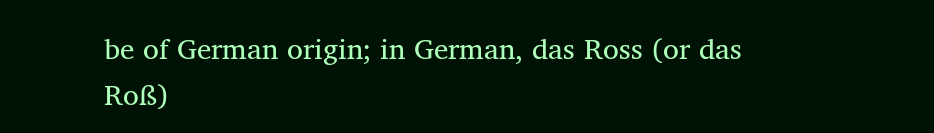be of German origin; in German, das Ross (or das Roß)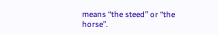means “the steed” or “the horse”.